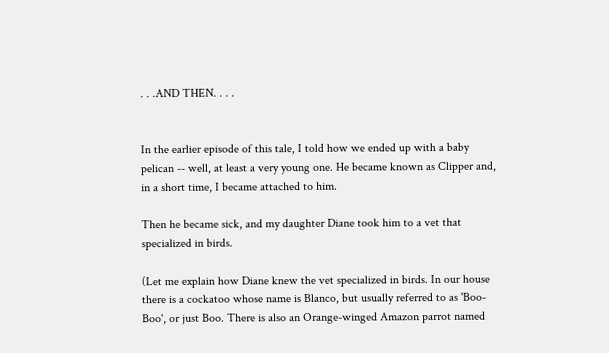. . .AND THEN. . . .


In the earlier episode of this tale, I told how we ended up with a baby pelican -- well, at least a very young one. He became known as Clipper and, in a short time, I became attached to him.

Then he became sick, and my daughter Diane took him to a vet that specialized in birds.

(Let me explain how Diane knew the vet specialized in birds. In our house there is a cockatoo whose name is Blanco, but usually referred to as 'Boo-Boo', or just Boo. There is also an Orange-winged Amazon parrot named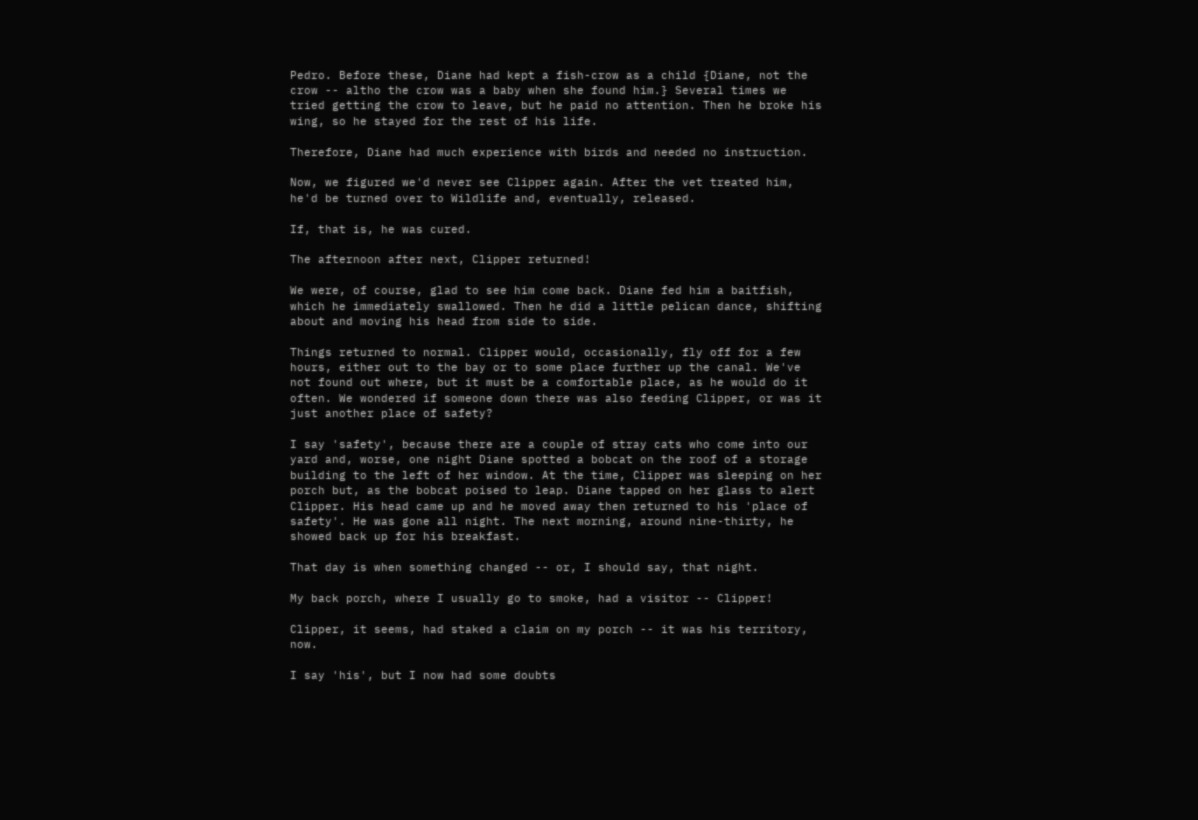Pedro. Before these, Diane had kept a fish-crow as a child {Diane, not the crow -- altho the crow was a baby when she found him.} Several times we tried getting the crow to leave, but he paid no attention. Then he broke his wing, so he stayed for the rest of his life.

Therefore, Diane had much experience with birds and needed no instruction.

Now, we figured we'd never see Clipper again. After the vet treated him, he'd be turned over to Wildlife and, eventually, released.

If, that is, he was cured.

The afternoon after next, Clipper returned!

We were, of course, glad to see him come back. Diane fed him a baitfish, which he immediately swallowed. Then he did a little pelican dance, shifting about and moving his head from side to side.

Things returned to normal. Clipper would, occasionally, fly off for a few hours, either out to the bay or to some place further up the canal. We've not found out where, but it must be a comfortable place, as he would do it often. We wondered if someone down there was also feeding Clipper, or was it just another place of safety?

I say 'safety', because there are a couple of stray cats who come into our yard and, worse, one night Diane spotted a bobcat on the roof of a storage building to the left of her window. At the time, Clipper was sleeping on her porch but, as the bobcat poised to leap. Diane tapped on her glass to alert Clipper. His head came up and he moved away then returned to his 'place of safety'. He was gone all night. The next morning, around nine-thirty, he showed back up for his breakfast.

That day is when something changed -- or, I should say, that night.

My back porch, where I usually go to smoke, had a visitor -- Clipper!

Clipper, it seems, had staked a claim on my porch -- it was his territory, now.

I say 'his', but I now had some doubts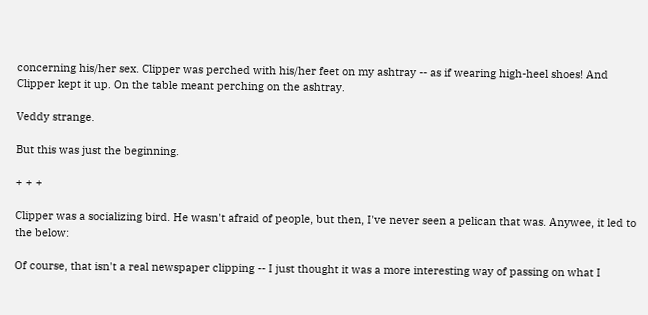concerning his/her sex. Clipper was perched with his/her feet on my ashtray -- as if wearing high-heel shoes! And Clipper kept it up. On the table meant perching on the ashtray.

Veddy strange.

But this was just the beginning.

+ + +

Clipper was a socializing bird. He wasn't afraid of people, but then, I've never seen a pelican that was. Anywee, it led to the below:

Of course, that isn't a real newspaper clipping -- I just thought it was a more interesting way of passing on what I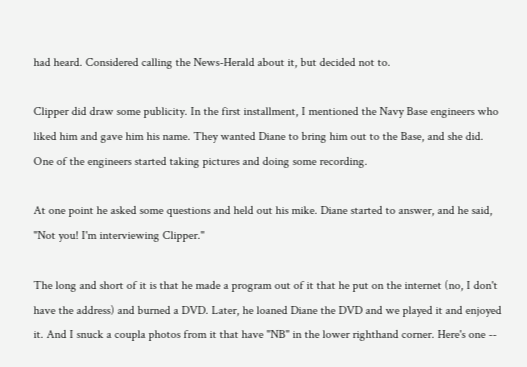had heard. Considered calling the News-Herald about it, but decided not to.

Clipper did draw some publicity. In the first installment, I mentioned the Navy Base engineers who liked him and gave him his name. They wanted Diane to bring him out to the Base, and she did. One of the engineers started taking pictures and doing some recording.

At one point he asked some questions and held out his mike. Diane started to answer, and he said, "Not you! I'm interviewing Clipper."

The long and short of it is that he made a program out of it that he put on the internet (no, I don't have the address) and burned a DVD. Later, he loaned Diane the DVD and we played it and enjoyed it. And I snuck a coupla photos from it that have "NB" in the lower righthand corner. Here's one --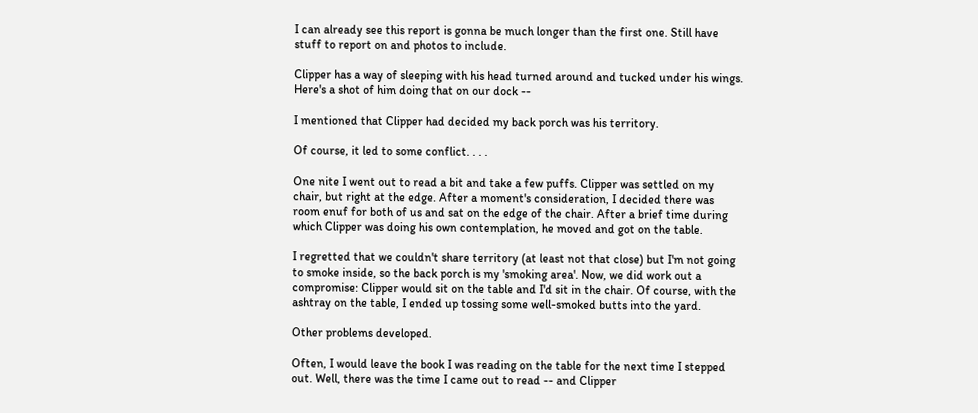I can already see this report is gonna be much longer than the first one. Still have stuff to report on and photos to include.

Clipper has a way of sleeping with his head turned around and tucked under his wings. Here's a shot of him doing that on our dock --

I mentioned that Clipper had decided my back porch was his territory.

Of course, it led to some conflict. . . .

One nite I went out to read a bit and take a few puffs. Clipper was settled on my chair, but right at the edge. After a moment's consideration, I decided there was room enuf for both of us and sat on the edge of the chair. After a brief time during which Clipper was doing his own contemplation, he moved and got on the table.

I regretted that we couldn't share territory (at least not that close) but I'm not going to smoke inside, so the back porch is my 'smoking area'. Now, we did work out a compromise: Clipper would sit on the table and I'd sit in the chair. Of course, with the ashtray on the table, I ended up tossing some well-smoked butts into the yard.

Other problems developed.

Often, I would leave the book I was reading on the table for the next time I stepped out. Well, there was the time I came out to read -- and Clipper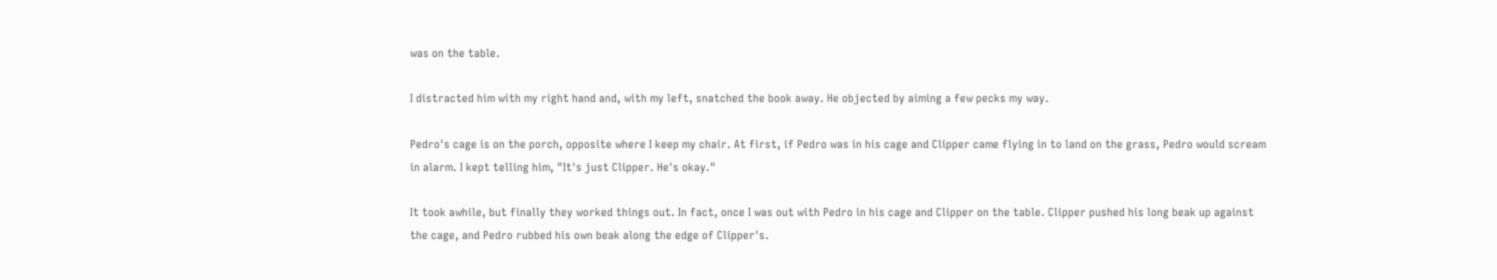was on the table.

I distracted him with my right hand and, with my left, snatched the book away. He objected by aiming a few pecks my way.

Pedro's cage is on the porch, opposite where I keep my chair. At first, if Pedro was in his cage and Clipper came flying in to land on the grass, Pedro would scream in alarm. I kept telling him, "It's just Clipper. He's okay."

It took awhile, but finally they worked things out. In fact, once I was out with Pedro in his cage and Clipper on the table. Clipper pushed his long beak up against the cage, and Pedro rubbed his own beak along the edge of Clipper's.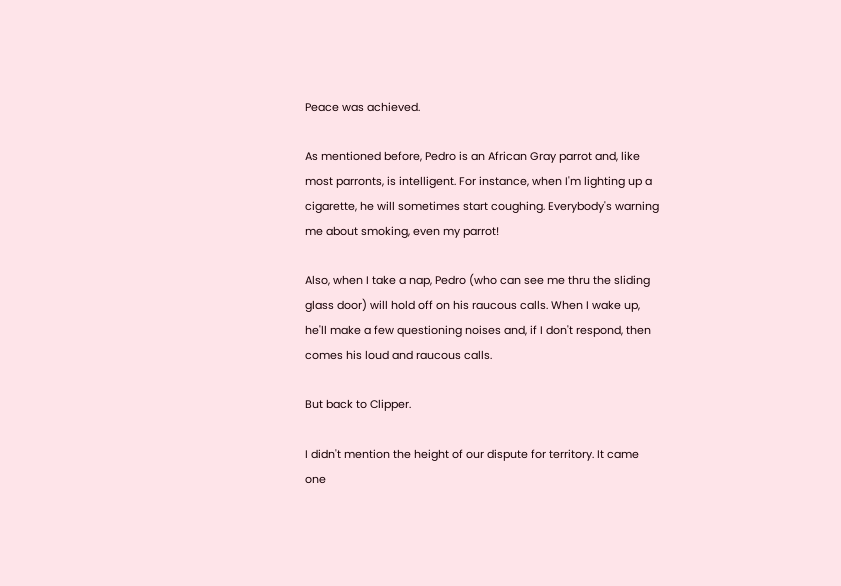Peace was achieved.

As mentioned before, Pedro is an African Gray parrot and, like most parronts, is intelligent. For instance, when I'm lighting up a cigarette, he will sometimes start coughing. Everybody's warning me about smoking, even my parrot!

Also, when I take a nap, Pedro (who can see me thru the sliding glass door) will hold off on his raucous calls. When I wake up, he'll make a few questioning noises and, if I don't respond, then comes his loud and raucous calls.

But back to Clipper.

I didn't mention the height of our dispute for territory. It came one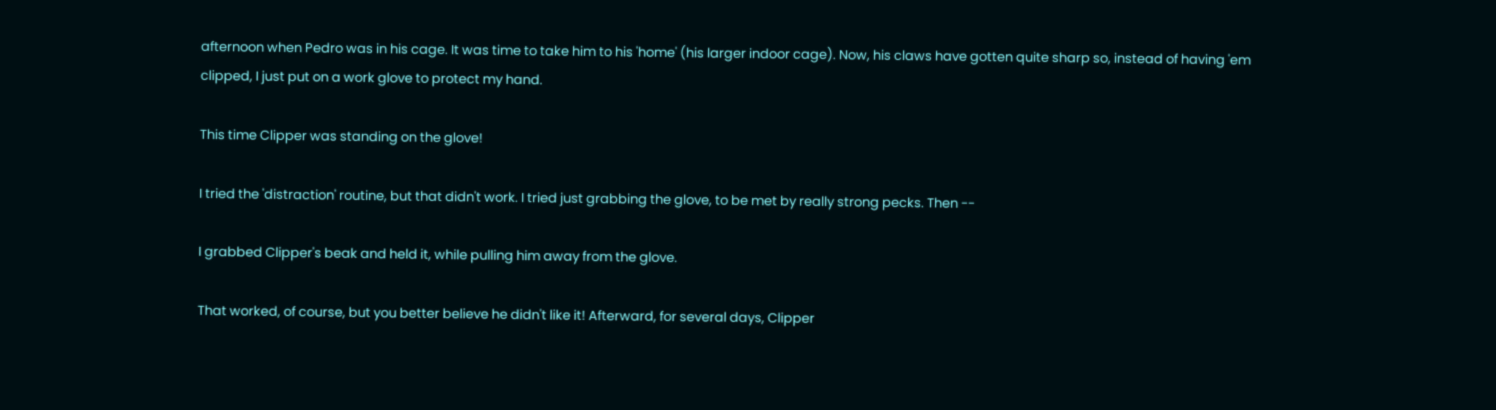afternoon when Pedro was in his cage. It was time to take him to his 'home' (his larger indoor cage). Now, his claws have gotten quite sharp so, instead of having 'em clipped, I just put on a work glove to protect my hand.

This time Clipper was standing on the glove!

I tried the 'distraction' routine, but that didn't work. I tried just grabbing the glove, to be met by really strong pecks. Then --

I grabbed Clipper's beak and held it, while pulling him away from the glove.

That worked, of course, but you better believe he didn't like it! Afterward, for several days, Clipper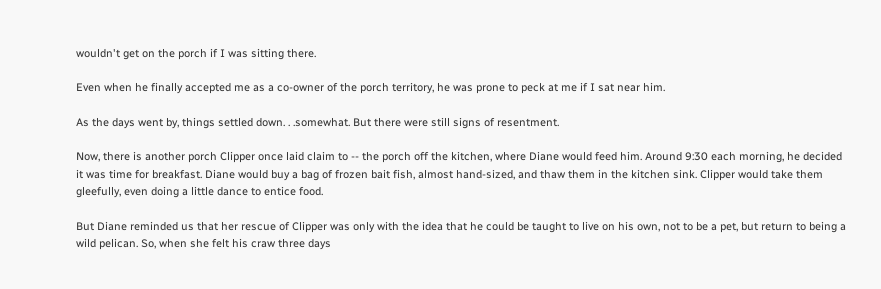wouldn't get on the porch if I was sitting there.

Even when he finally accepted me as a co-owner of the porch territory, he was prone to peck at me if I sat near him.

As the days went by, things settled down. . .somewhat. But there were still signs of resentment.

Now, there is another porch Clipper once laid claim to -- the porch off the kitchen, where Diane would feed him. Around 9:30 each morning, he decided it was time for breakfast. Diane would buy a bag of frozen bait fish, almost hand-sized, and thaw them in the kitchen sink. Clipper would take them gleefully, even doing a little dance to entice food.

But Diane reminded us that her rescue of Clipper was only with the idea that he could be taught to live on his own, not to be a pet, but return to being a wild pelican. So, when she felt his craw three days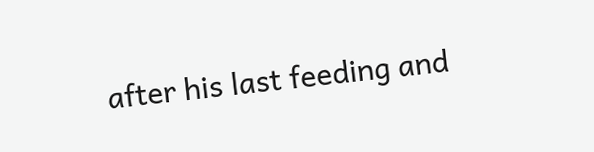after his last feeding and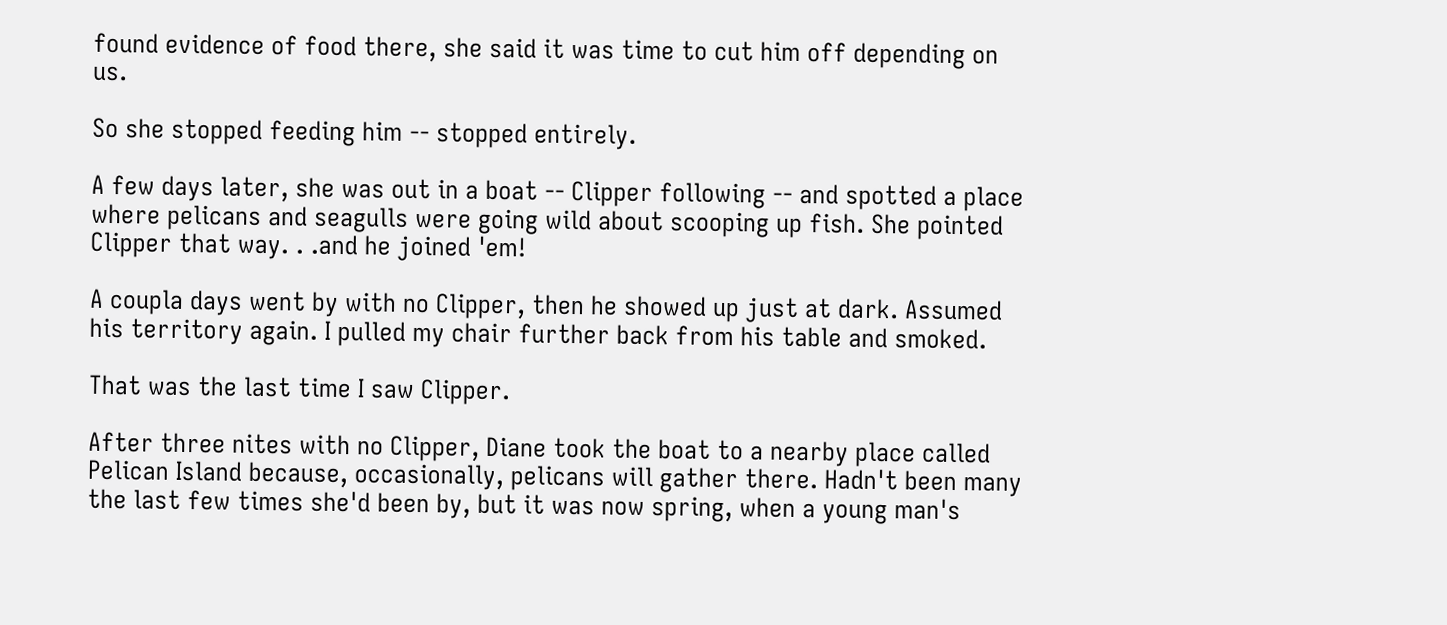found evidence of food there, she said it was time to cut him off depending on us.

So she stopped feeding him -- stopped entirely.

A few days later, she was out in a boat -- Clipper following -- and spotted a place where pelicans and seagulls were going wild about scooping up fish. She pointed Clipper that way. . .and he joined 'em!

A coupla days went by with no Clipper, then he showed up just at dark. Assumed his territory again. I pulled my chair further back from his table and smoked.

That was the last time I saw Clipper.

After three nites with no Clipper, Diane took the boat to a nearby place called Pelican Island because, occasionally, pelicans will gather there. Hadn't been many the last few times she'd been by, but it was now spring, when a young man's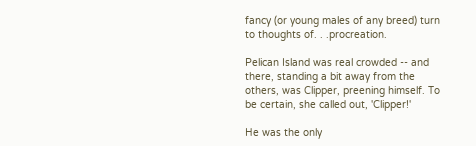fancy (or young males of any breed) turn to thoughts of. . .procreation.

Pelican Island was real crowded -- and there, standing a bit away from the others, was Clipper, preening himself. To be certain, she called out, 'Clipper!'

He was the only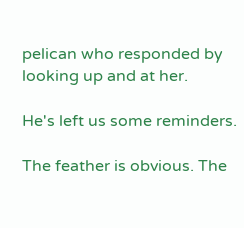pelican who responded by looking up and at her.

He's left us some reminders.

The feather is obvious. The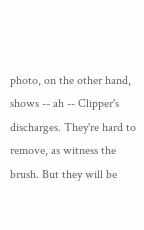photo, on the other hand, shows -- ah -- Clipper's discharges. They're hard to remove, as witness the brush. But they will be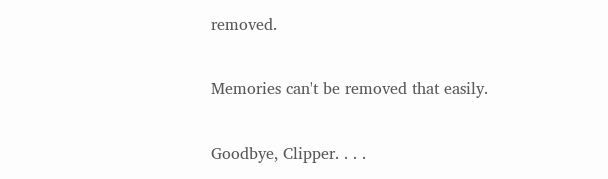removed.

Memories can't be removed that easily.

Goodbye, Clipper. . . .